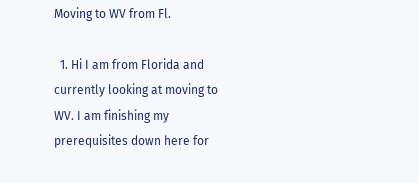Moving to WV from Fl.

  1. Hi I am from Florida and currently looking at moving to WV. I am finishing my prerequisites down here for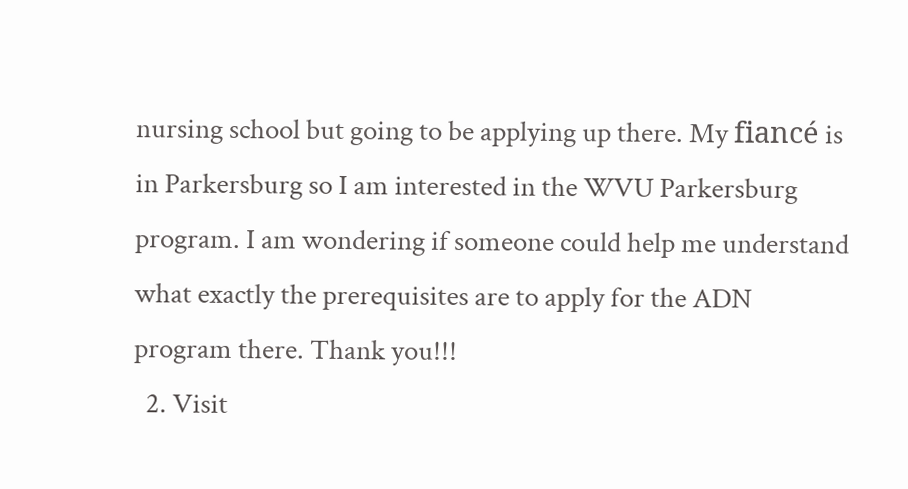nursing school but going to be applying up there. My fiancé is in Parkersburg so I am interested in the WVU Parkersburg program. I am wondering if someone could help me understand what exactly the prerequisites are to apply for the ADN program there. Thank you!!!
  2. Visit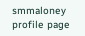smmaloney profile page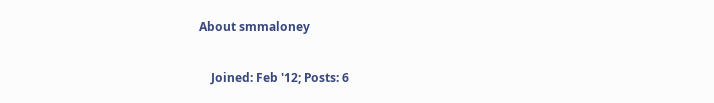About smmaloney

    Joined: Feb '12; Posts: 6